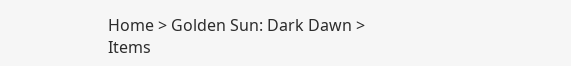Home > Golden Sun: Dark Dawn > Items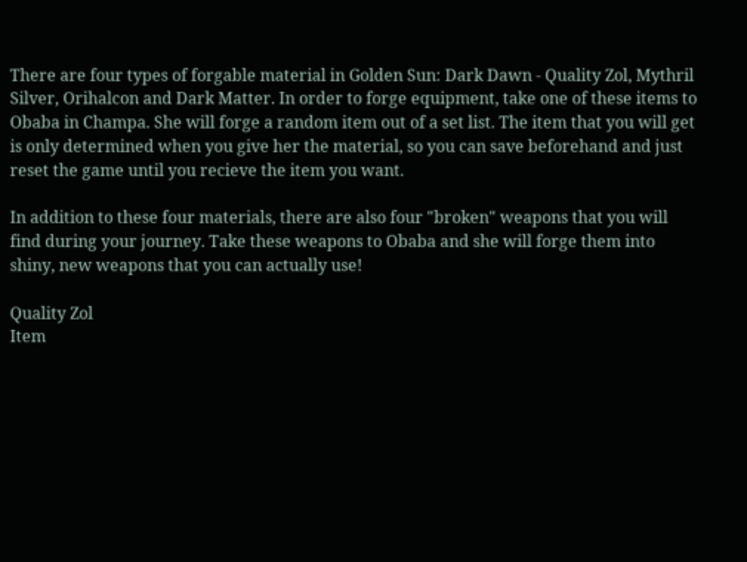There are four types of forgable material in Golden Sun: Dark Dawn - Quality Zol, Mythril Silver, Orihalcon and Dark Matter. In order to forge equipment, take one of these items to Obaba in Champa. She will forge a random item out of a set list. The item that you will get is only determined when you give her the material, so you can save beforehand and just reset the game until you recieve the item you want.

In addition to these four materials, there are also four "broken" weapons that you will find during your journey. Take these weapons to Obaba and she will forge them into shiny, new weapons that you can actually use!

Quality Zol
Item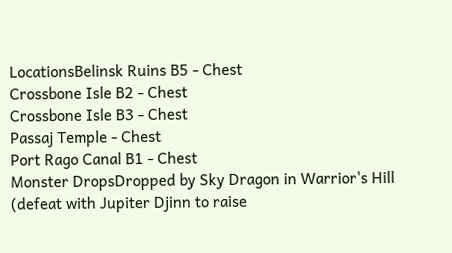LocationsBelinsk Ruins B5 - Chest
Crossbone Isle B2 - Chest
Crossbone Isle B3 - Chest
Passaj Temple - Chest
Port Rago Canal B1 - Chest
Monster DropsDropped by Sky Dragon in Warrior's Hill
(defeat with Jupiter Djinn to raise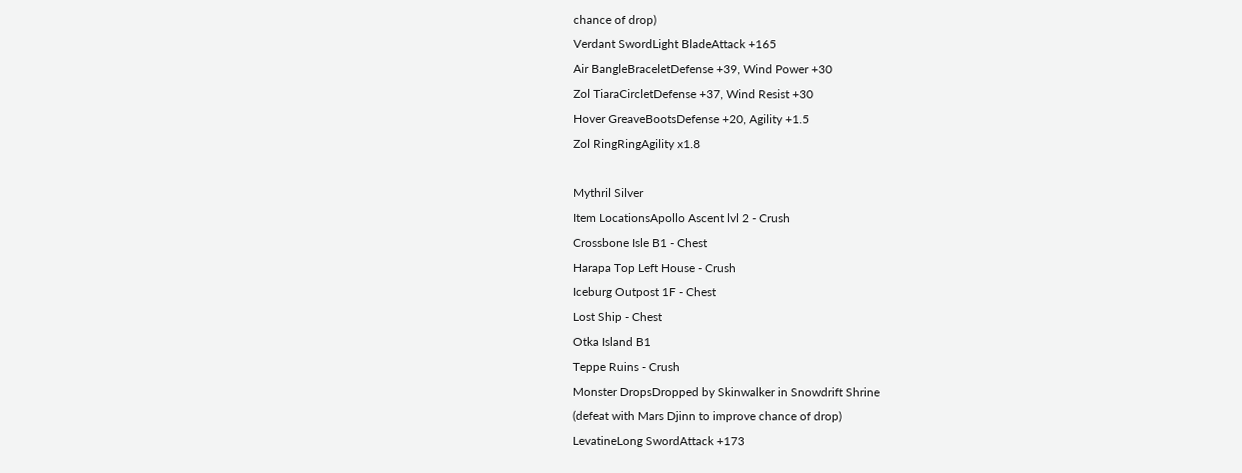chance of drop)
Verdant SwordLight BladeAttack +165
Air BangleBraceletDefense +39, Wind Power +30
Zol TiaraCircletDefense +37, Wind Resist +30
Hover GreaveBootsDefense +20, Agility +1.5
Zol RingRingAgility x1.8

Mythril Silver
Item LocationsApollo Ascent lvl 2 - Crush
Crossbone Isle B1 - Chest
Harapa Top Left House - Crush
Iceburg Outpost 1F - Chest
Lost Ship - Chest
Otka Island B1
Teppe Ruins - Crush
Monster DropsDropped by Skinwalker in Snowdrift Shrine
(defeat with Mars Djinn to improve chance of drop)
LevatineLong SwordAttack +173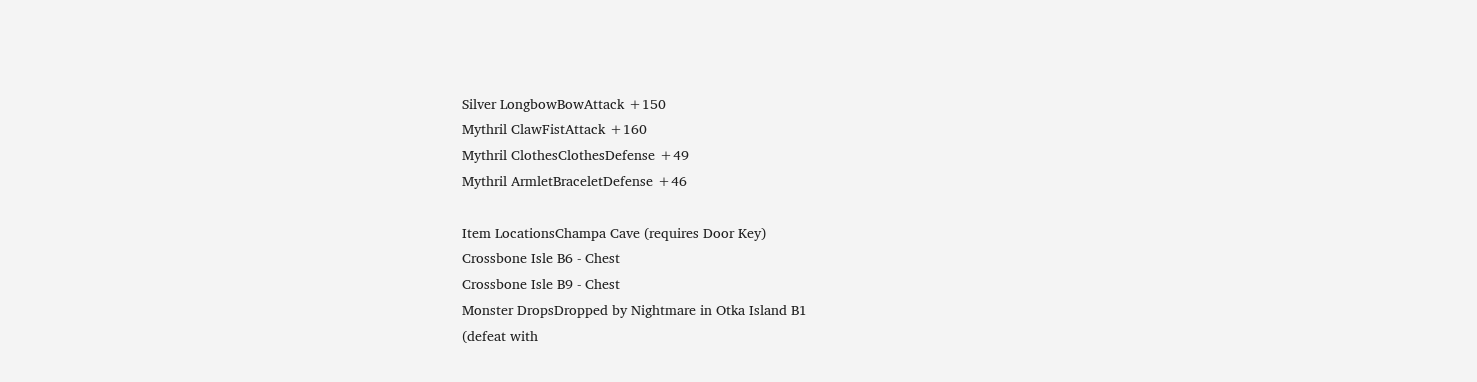Silver LongbowBowAttack +150
Mythril ClawFistAttack +160
Mythril ClothesClothesDefense +49
Mythril ArmletBraceletDefense +46

Item LocationsChampa Cave (requires Door Key)
Crossbone Isle B6 - Chest
Crossbone Isle B9 - Chest
Monster DropsDropped by Nightmare in Otka Island B1
(defeat with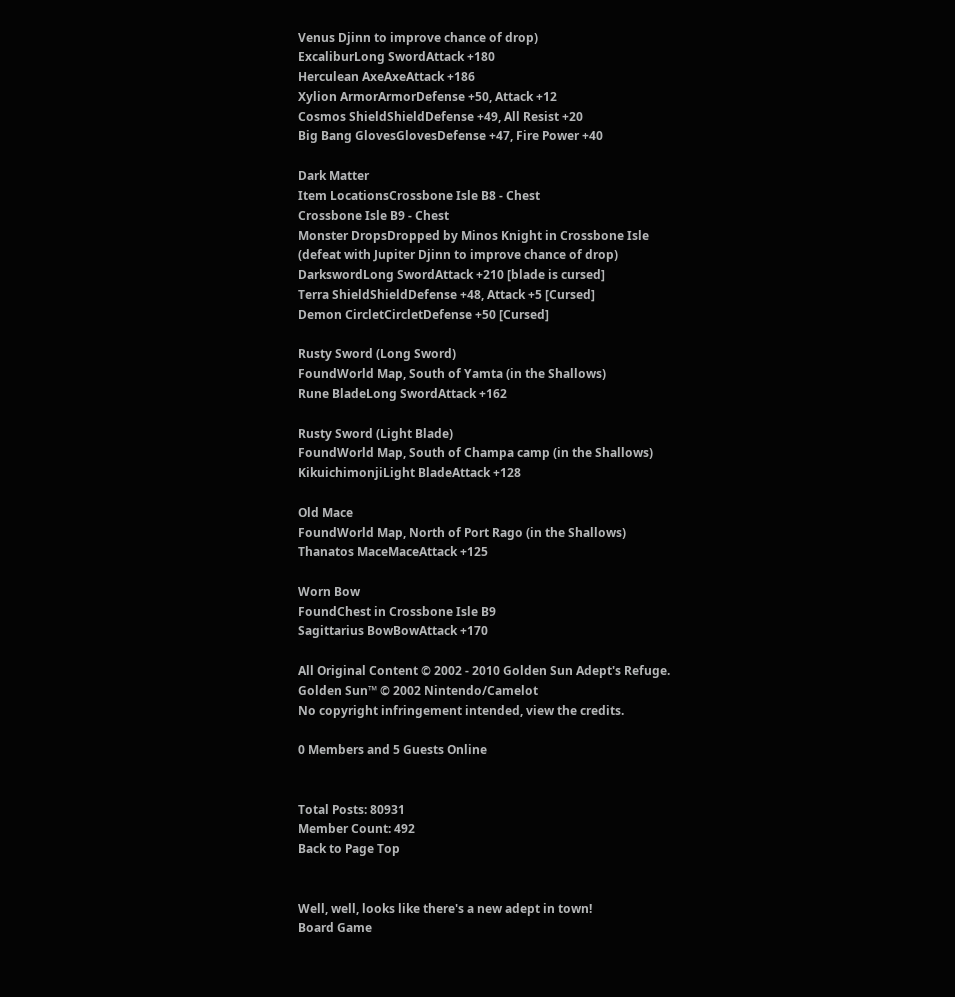Venus Djinn to improve chance of drop)
ExcaliburLong SwordAttack +180
Herculean AxeAxeAttack +186
Xylion ArmorArmorDefense +50, Attack +12
Cosmos ShieldShieldDefense +49, All Resist +20
Big Bang GlovesGlovesDefense +47, Fire Power +40

Dark Matter
Item LocationsCrossbone Isle B8 - Chest
Crossbone Isle B9 - Chest
Monster DropsDropped by Minos Knight in Crossbone Isle
(defeat with Jupiter Djinn to improve chance of drop)
DarkswordLong SwordAttack +210 [blade is cursed]
Terra ShieldShieldDefense +48, Attack +5 [Cursed]
Demon CircletCircletDefense +50 [Cursed]

Rusty Sword (Long Sword)
FoundWorld Map, South of Yamta (in the Shallows)
Rune BladeLong SwordAttack +162

Rusty Sword (Light Blade)
FoundWorld Map, South of Champa camp (in the Shallows)
KikuichimonjiLight BladeAttack +128

Old Mace
FoundWorld Map, North of Port Rago (in the Shallows)
Thanatos MaceMaceAttack +125

Worn Bow
FoundChest in Crossbone Isle B9
Sagittarius BowBowAttack +170

All Original Content © 2002 - 2010 Golden Sun Adept's Refuge.
Golden Sun™ © 2002 Nintendo/Camelot
No copyright infringement intended, view the credits.

0 Members and 5 Guests Online


Total Posts: 80931
Member Count: 492
Back to Page Top


Well, well, looks like there's a new adept in town!
Board Game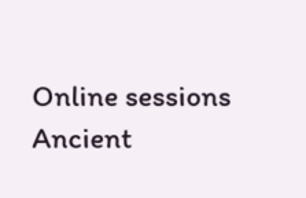Online sessions
Ancient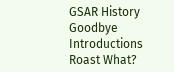GSAR History
Goodbye Introductions
Roast What?